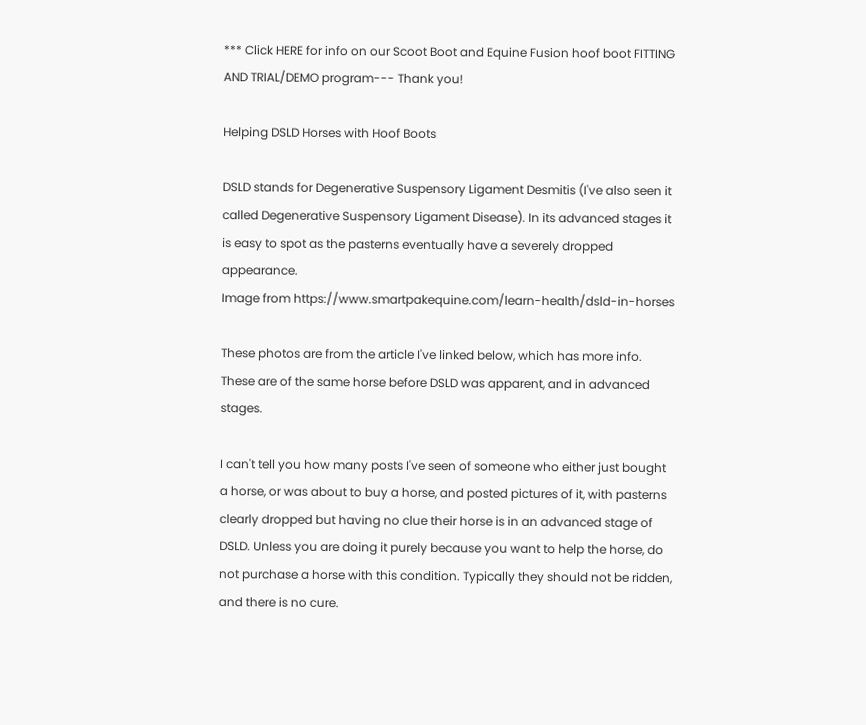*** Click HERE for info on our Scoot Boot and Equine Fusion hoof boot FITTING AND TRIAL/DEMO program--- Thank you!

Helping DSLD Horses with Hoof Boots

DSLD stands for Degenerative Suspensory Ligament Desmitis (I've also seen it called Degenerative Suspensory Ligament Disease). In its advanced stages it is easy to spot as the pasterns eventually have a severely dropped appearance.
Image from https://www.smartpakequine.com/learn-health/dsld-in-horses

These photos are from the article I've linked below, which has more info. These are of the same horse before DSLD was apparent, and in advanced stages.

I can't tell you how many posts I've seen of someone who either just bought a horse, or was about to buy a horse, and posted pictures of it, with pasterns clearly dropped but having no clue their horse is in an advanced stage of DSLD. Unless you are doing it purely because you want to help the horse, do not purchase a horse with this condition. Typically they should not be ridden, and there is no cure.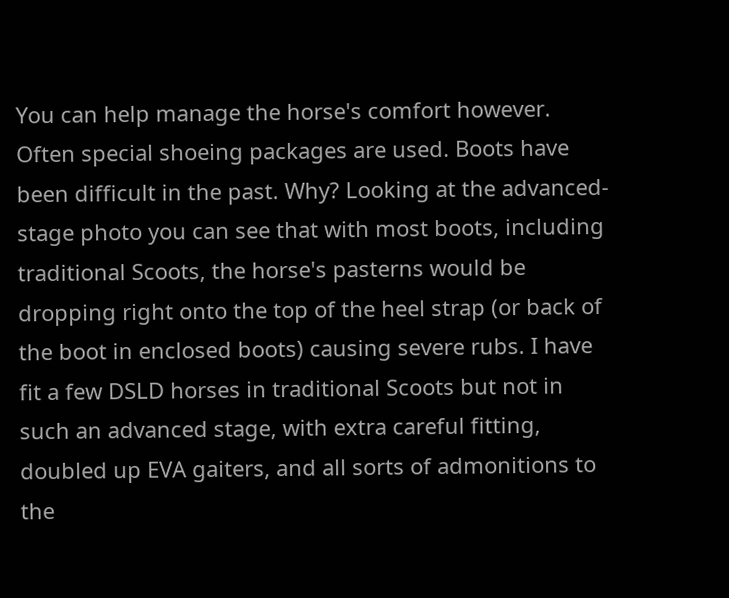You can help manage the horse's comfort however. Often special shoeing packages are used. Boots have been difficult in the past. Why? Looking at the advanced-stage photo you can see that with most boots, including traditional Scoots, the horse's pasterns would be dropping right onto the top of the heel strap (or back of the boot in enclosed boots) causing severe rubs. I have fit a few DSLD horses in traditional Scoots but not in such an advanced stage, with extra careful fitting, doubled up EVA gaiters, and all sorts of admonitions to the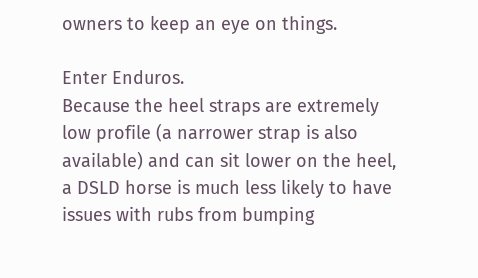owners to keep an eye on things.

Enter Enduros.
Because the heel straps are extremely low profile (a narrower strap is also available) and can sit lower on the heel, a DSLD horse is much less likely to have issues with rubs from bumping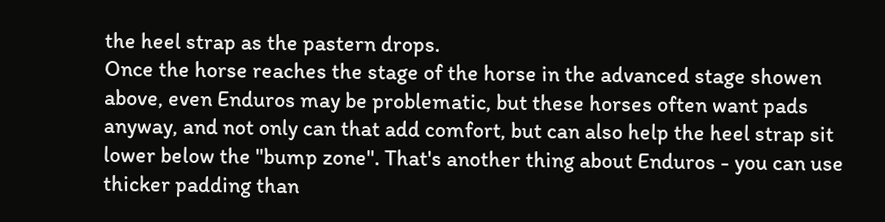the heel strap as the pastern drops.
Once the horse reaches the stage of the horse in the advanced stage showen above, even Enduros may be problematic, but these horses often want pads anyway, and not only can that add comfort, but can also help the heel strap sit lower below the "bump zone". That's another thing about Enduros - you can use thicker padding than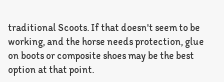traditional Scoots. If that doesn't seem to be working, and the horse needs protection, glue on boots or composite shoes may be the best option at that point.